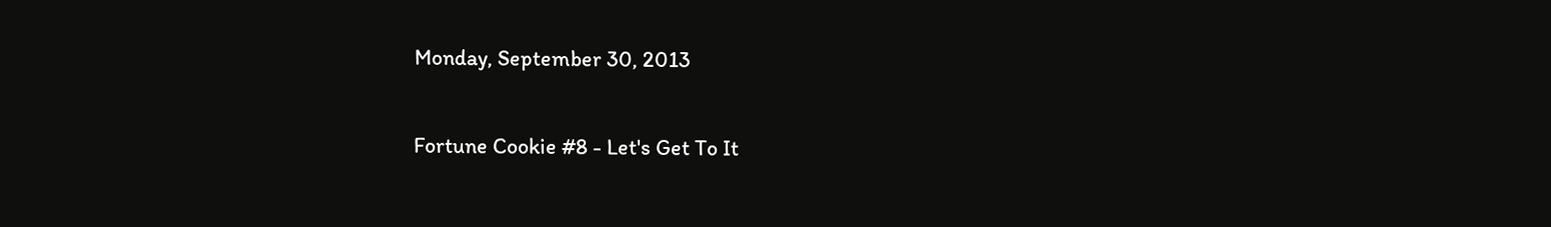Monday, September 30, 2013

Fortune Cookie #8 - Let's Get To It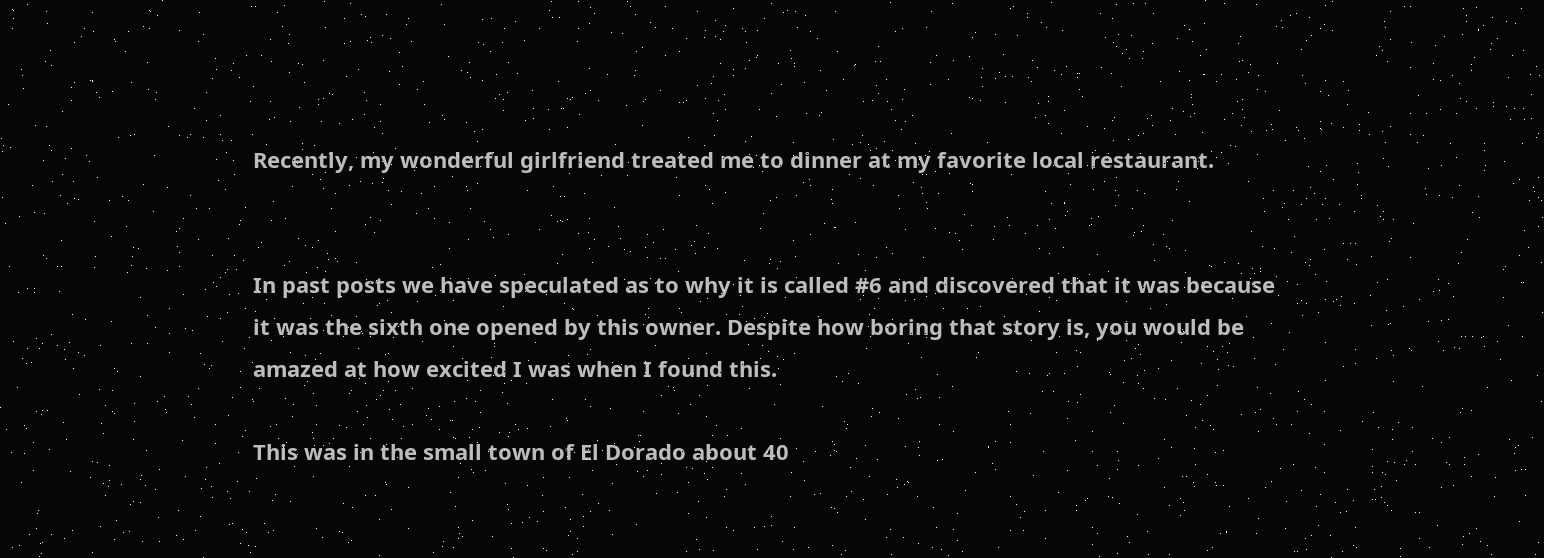Recently, my wonderful girlfriend treated me to dinner at my favorite local restaurant.


In past posts we have speculated as to why it is called #6 and discovered that it was because it was the sixth one opened by this owner. Despite how boring that story is, you would be amazed at how excited I was when I found this.

This was in the small town of El Dorado about 40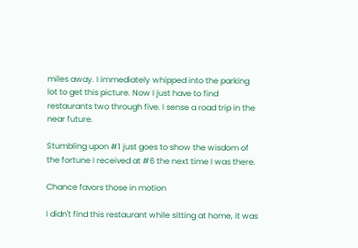miles away. I immediately whipped into the parking lot to get this picture. Now I just have to find restaurants two through five. I sense a road trip in the near future.

Stumbling upon #1 just goes to show the wisdom of the fortune I received at #6 the next time I was there.

Chance favors those in motion

I didn't find this restaurant while sitting at home, it was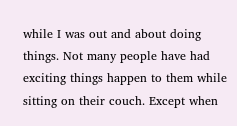while I was out and about doing things. Not many people have had exciting things happen to them while sitting on their couch. Except when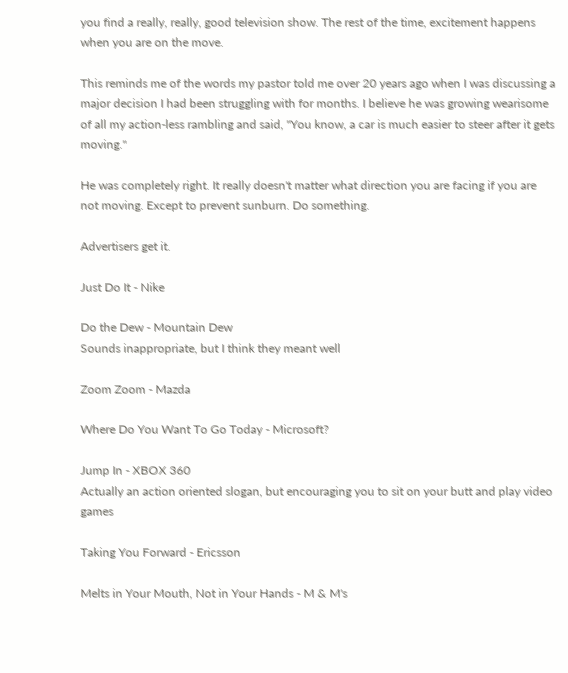you find a really, really, good television show. The rest of the time, excitement happens when you are on the move.

This reminds me of the words my pastor told me over 20 years ago when I was discussing a major decision I had been struggling with for months. I believe he was growing wearisome of all my action-less rambling and said, "You know, a car is much easier to steer after it gets moving."

He was completely right. It really doesn't matter what direction you are facing if you are not moving. Except to prevent sunburn. Do something.

Advertisers get it.

Just Do It - Nike

Do the Dew - Mountain Dew
Sounds inappropriate, but I think they meant well

Zoom Zoom - Mazda

Where Do You Want To Go Today - Microsoft?

Jump In - XBOX 360
Actually an action oriented slogan, but encouraging you to sit on your butt and play video games

Taking You Forward - Ericsson

Melts in Your Mouth, Not in Your Hands - M & M's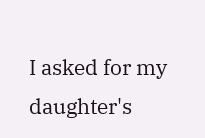I asked for my daughter's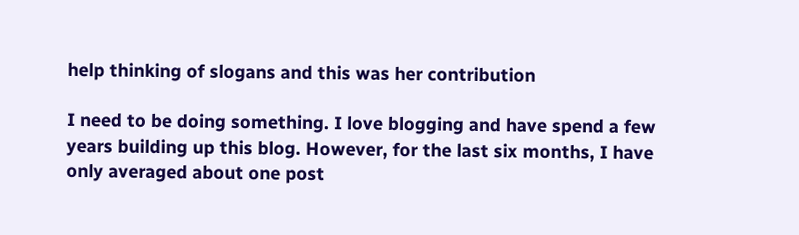help thinking of slogans and this was her contribution

I need to be doing something. I love blogging and have spend a few years building up this blog. However, for the last six months, I have only averaged about one post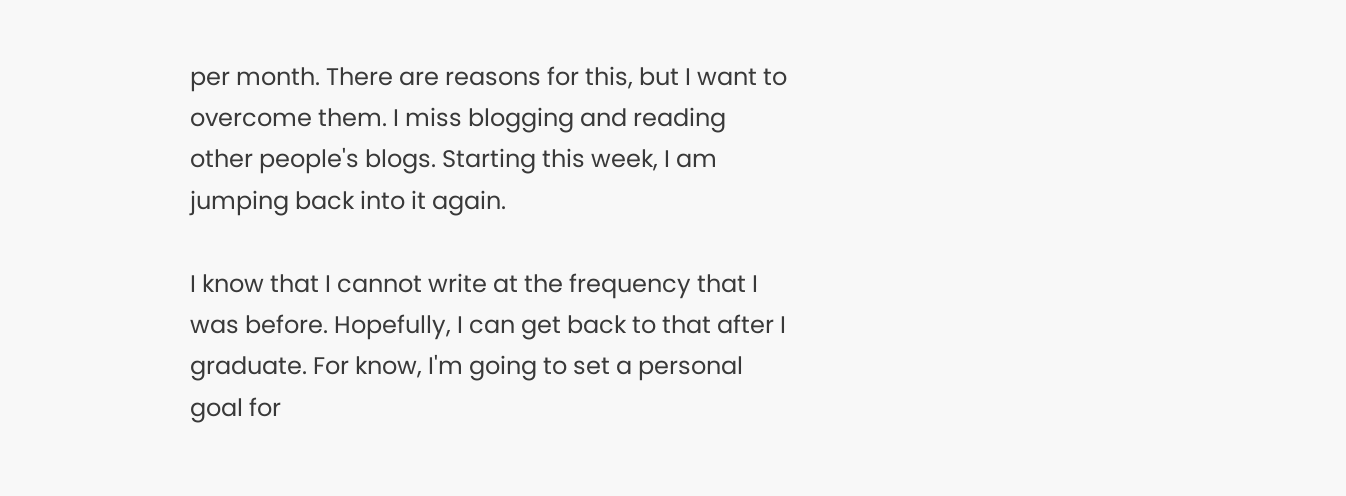per month. There are reasons for this, but I want to overcome them. I miss blogging and reading other people's blogs. Starting this week, I am jumping back into it again.

I know that I cannot write at the frequency that I was before. Hopefully, I can get back to that after I graduate. For know, I'm going to set a personal goal for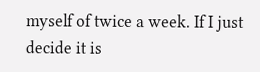myself of twice a week. If I just decide it is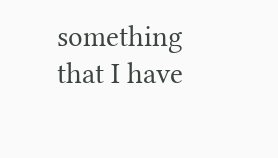something that I have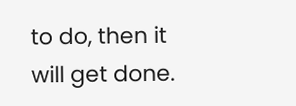to do, then it will get done.